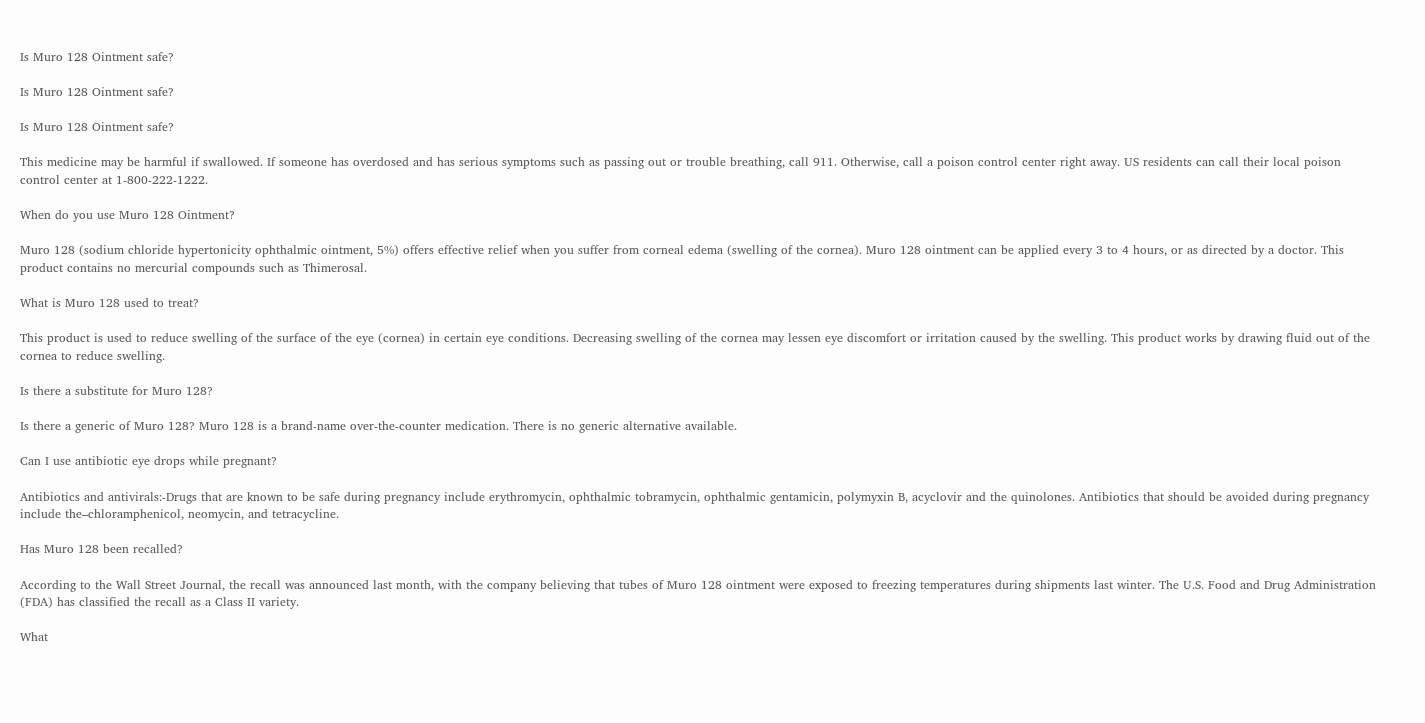Is Muro 128 Ointment safe?

Is Muro 128 Ointment safe?

Is Muro 128 Ointment safe?

This medicine may be harmful if swallowed. If someone has overdosed and has serious symptoms such as passing out or trouble breathing, call 911. Otherwise, call a poison control center right away. US residents can call their local poison control center at 1-800-222-1222.

When do you use Muro 128 Ointment?

Muro 128 (sodium chloride hypertonicity ophthalmic ointment, 5%) offers effective relief when you suffer from corneal edema (swelling of the cornea). Muro 128 ointment can be applied every 3 to 4 hours, or as directed by a doctor. This product contains no mercurial compounds such as Thimerosal.

What is Muro 128 used to treat?

This product is used to reduce swelling of the surface of the eye (cornea) in certain eye conditions. Decreasing swelling of the cornea may lessen eye discomfort or irritation caused by the swelling. This product works by drawing fluid out of the cornea to reduce swelling.

Is there a substitute for Muro 128?

Is there a generic of Muro 128? Muro 128 is a brand-name over-the-counter medication. There is no generic alternative available.

Can I use antibiotic eye drops while pregnant?

Antibiotics and antivirals:-Drugs that are known to be safe during pregnancy include erythromycin, ophthalmic tobramycin, ophthalmic gentamicin, polymyxin B, acyclovir and the quinolones. Antibiotics that should be avoided during pregnancy include the–chloramphenicol, neomycin, and tetracycline.

Has Muro 128 been recalled?

According to the Wall Street Journal, the recall was announced last month, with the company believing that tubes of Muro 128 ointment were exposed to freezing temperatures during shipments last winter. The U.S. Food and Drug Administration (FDA) has classified the recall as a Class II variety.

What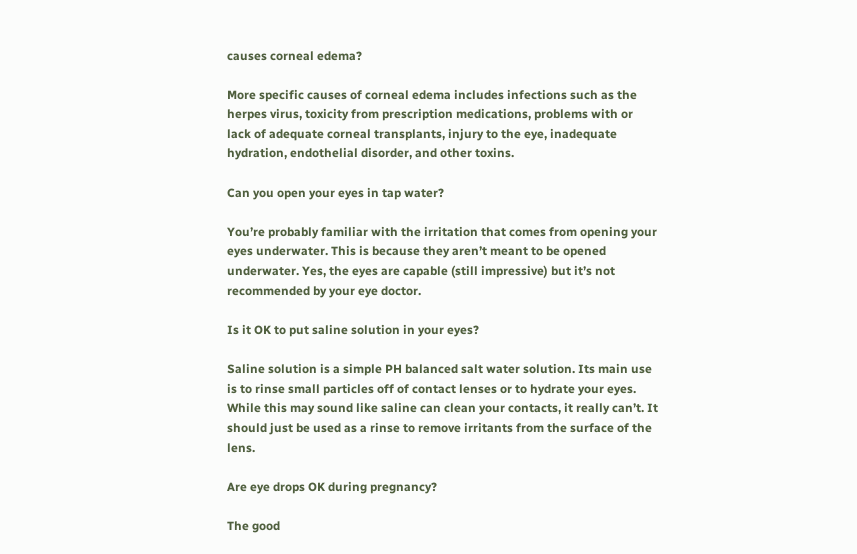causes corneal edema?

More specific causes of corneal edema includes infections such as the herpes virus, toxicity from prescription medications, problems with or lack of adequate corneal transplants, injury to the eye, inadequate hydration, endothelial disorder, and other toxins.

Can you open your eyes in tap water?

You’re probably familiar with the irritation that comes from opening your eyes underwater. This is because they aren’t meant to be opened underwater. Yes, the eyes are capable (still impressive) but it’s not recommended by your eye doctor.

Is it OK to put saline solution in your eyes?

Saline solution is a simple PH balanced salt water solution. Its main use is to rinse small particles off of contact lenses or to hydrate your eyes. While this may sound like saline can clean your contacts, it really can’t. It should just be used as a rinse to remove irritants from the surface of the lens.

Are eye drops OK during pregnancy?

The good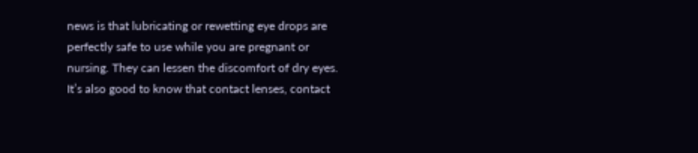news is that lubricating or rewetting eye drops are perfectly safe to use while you are pregnant or nursing. They can lessen the discomfort of dry eyes. It’s also good to know that contact lenses, contact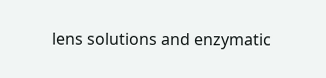lens solutions and enzymatic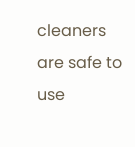cleaners are safe to use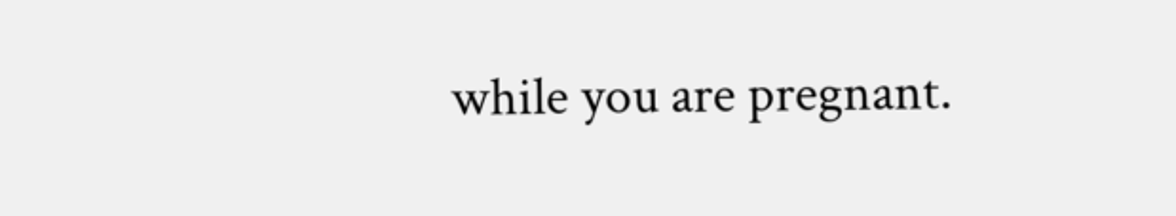while you are pregnant.